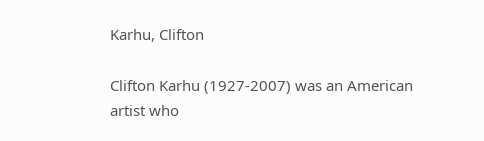Karhu, Clifton

Clifton Karhu (1927-2007) was an American artist who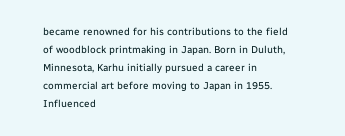became renowned for his contributions to the field of woodblock printmaking in Japan. Born in Duluth, Minnesota, Karhu initially pursued a career in commercial art before moving to Japan in 1955. Influenced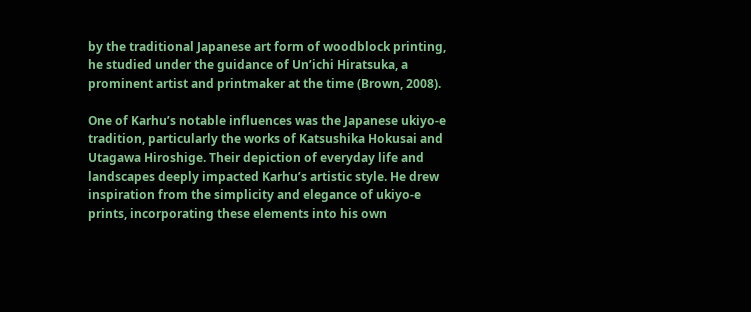by the traditional Japanese art form of woodblock printing, he studied under the guidance of Un’ichi Hiratsuka, a prominent artist and printmaker at the time (Brown, 2008).

One of Karhu’s notable influences was the Japanese ukiyo-e tradition, particularly the works of Katsushika Hokusai and Utagawa Hiroshige. Their depiction of everyday life and landscapes deeply impacted Karhu’s artistic style. He drew inspiration from the simplicity and elegance of ukiyo-e prints, incorporating these elements into his own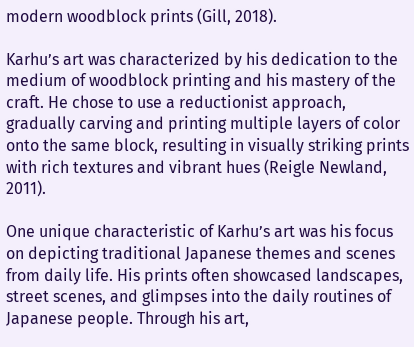modern woodblock prints (Gill, 2018).

Karhu’s art was characterized by his dedication to the medium of woodblock printing and his mastery of the craft. He chose to use a reductionist approach, gradually carving and printing multiple layers of color onto the same block, resulting in visually striking prints with rich textures and vibrant hues (Reigle Newland, 2011).

One unique characteristic of Karhu’s art was his focus on depicting traditional Japanese themes and scenes from daily life. His prints often showcased landscapes, street scenes, and glimpses into the daily routines of Japanese people. Through his art,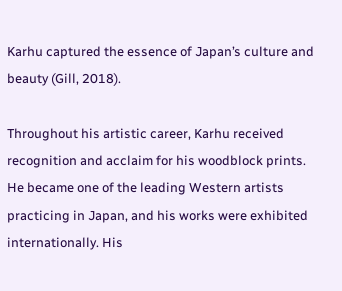Karhu captured the essence of Japan’s culture and beauty (Gill, 2018).

Throughout his artistic career, Karhu received recognition and acclaim for his woodblock prints. He became one of the leading Western artists practicing in Japan, and his works were exhibited internationally. His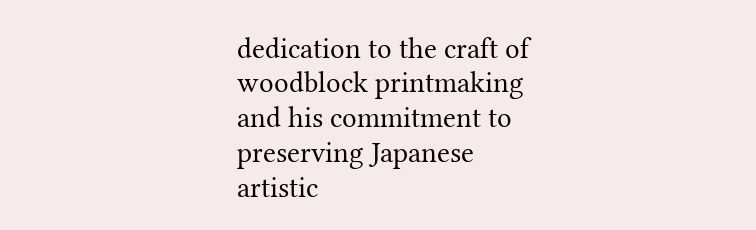dedication to the craft of woodblock printmaking and his commitment to preserving Japanese artistic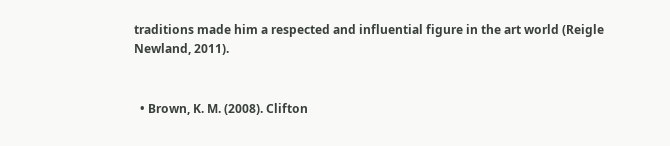traditions made him a respected and influential figure in the art world (Reigle Newland, 2011).


  • Brown, K. M. (2008). Clifton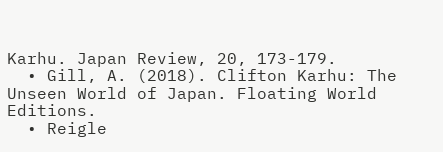Karhu. Japan Review, 20, 173-179.
  • Gill, A. (2018). Clifton Karhu: The Unseen World of Japan. Floating World Editions.
  • Reigle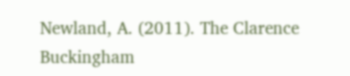Newland, A. (2011). The Clarence Buckingham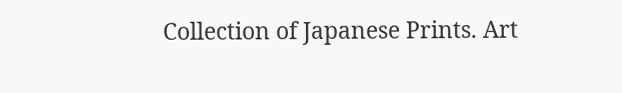Collection of Japanese Prints. Art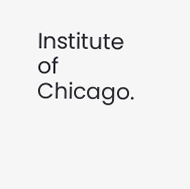Institute of Chicago.